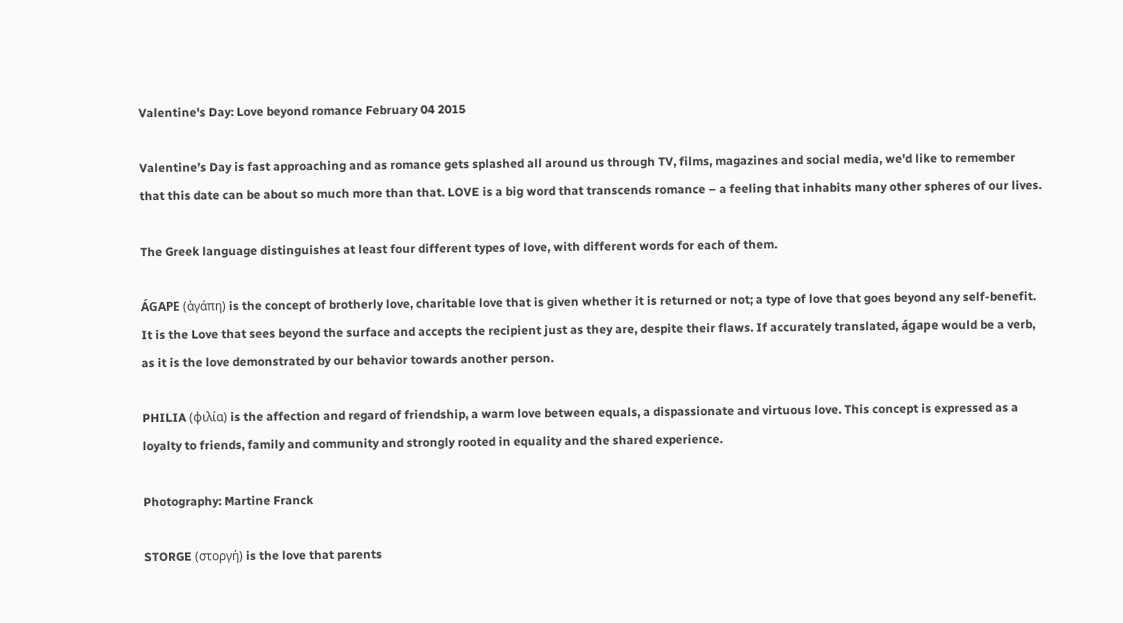Valentine's Day: Love beyond romance February 04 2015

Valentine’s Day is fast approaching and as romance gets splashed all around us through TV, films, magazines and social media, we'd like to remember that this date can be about so much more than that. LOVE is a big word that transcends romance – a feeling that inhabits many other spheres of our lives.

The Greek language distinguishes at least four different types of love, with different words for each of them.

ÁGAPE (ἀγάπη) is the concept of brotherly love, charitable love that is given whether it is returned or not; a type of love that goes beyond any self-benefit. It is the Love that sees beyond the surface and accepts the recipient just as they are, despite their flaws. If accurately translated, ágape would be a verb, as it is the love demonstrated by our behavior towards another person.

PHILIA (φιλία) is the affection and regard of friendship, a warm love between equals, a dispassionate and virtuous love. This concept is expressed as a loyalty to friends, family and community and strongly rooted in equality and the shared experience.

Photography: Martine Franck

STORGE (στοργή) is the love that parents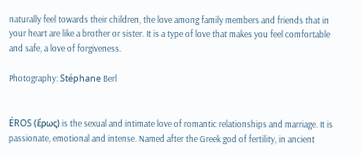naturally feel towards their children, the love among family members and friends that in your heart are like a brother or sister. It is a type of love that makes you feel comfortable and safe, a love of forgiveness.

Photography: Stéphane Berl


ÉROS (ἔρως) is the sexual and intimate love of romantic relationships and marriage. It is passionate, emotional and intense. Named after the Greek god of fertility, in ancient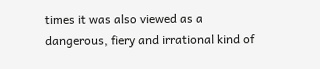times it was also viewed as a dangerous, fiery and irrational kind of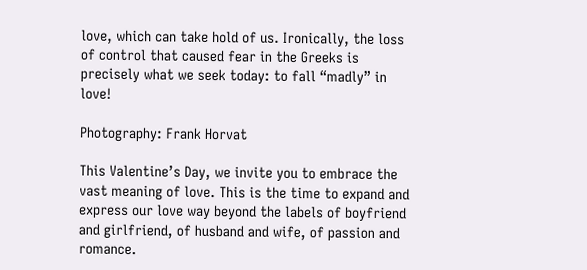love, which can take hold of us. Ironically, the loss of control that caused fear in the Greeks is precisely what we seek today: to fall “madly” in love!

Photography: Frank Horvat

This Valentine’s Day, we invite you to embrace the vast meaning of love. This is the time to expand and express our love way beyond the labels of boyfriend and girlfriend, of husband and wife, of passion and romance.